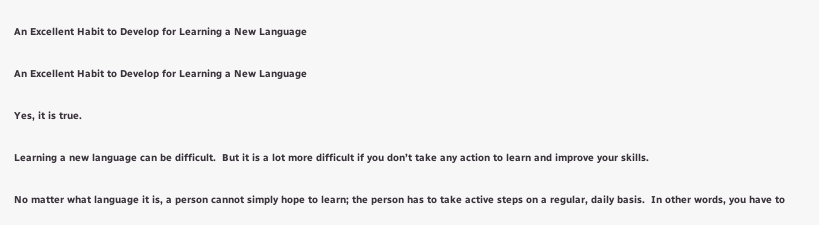An Excellent Habit to Develop for Learning a New Language

An Excellent Habit to Develop for Learning a New Language

Yes, it is true.

Learning a new language can be difficult.  But it is a lot more difficult if you don’t take any action to learn and improve your skills.

No matter what language it is, a person cannot simply hope to learn; the person has to take active steps on a regular, daily basis.  In other words, you have to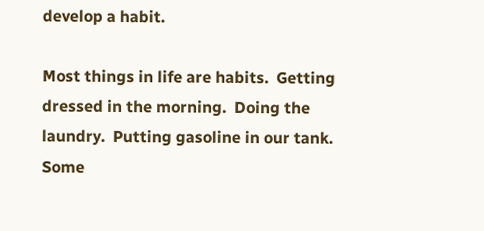develop a habit.

Most things in life are habits.  Getting dressed in the morning.  Doing the laundry.  Putting gasoline in our tank. Some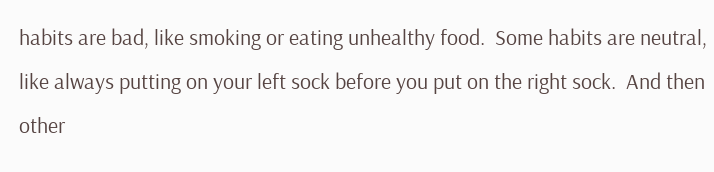habits are bad, like smoking or eating unhealthy food.  Some habits are neutral, like always putting on your left sock before you put on the right sock.  And then other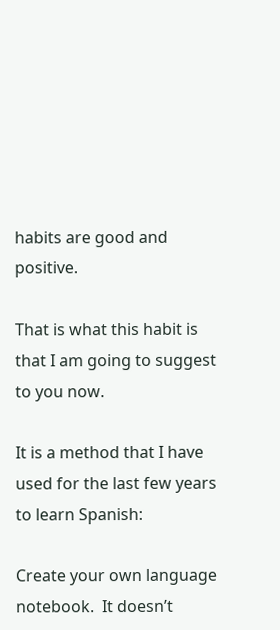habits are good and positive.

That is what this habit is that I am going to suggest to you now.

It is a method that I have used for the last few years to learn Spanish:

Create your own language notebook.  It doesn’t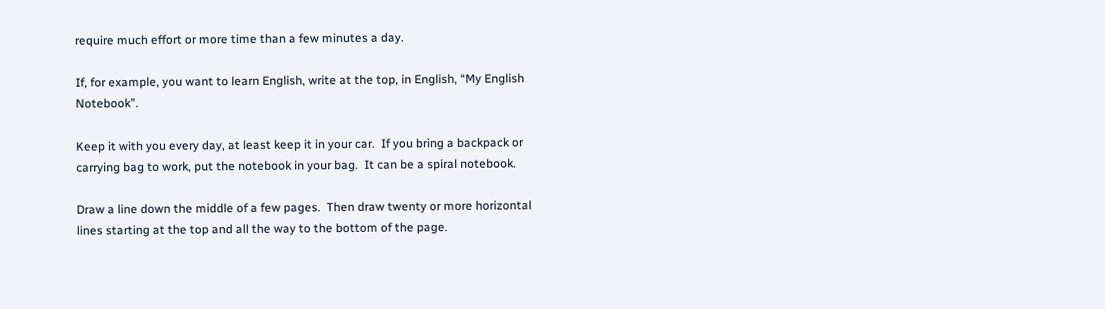require much effort or more time than a few minutes a day.

If, for example, you want to learn English, write at the top, in English, “My English Notebook”.

Keep it with you every day, at least keep it in your car.  If you bring a backpack or carrying bag to work, put the notebook in your bag.  It can be a spiral notebook.

Draw a line down the middle of a few pages.  Then draw twenty or more horizontal lines starting at the top and all the way to the bottom of the page.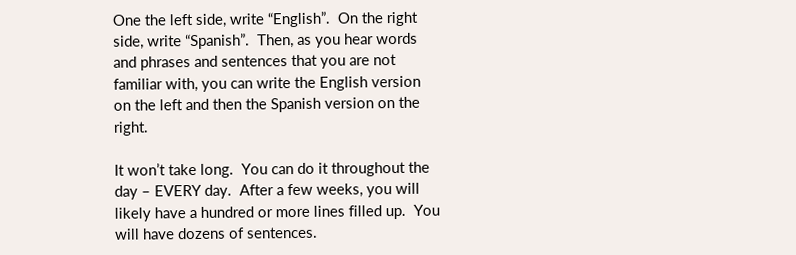One the left side, write “English”.  On the right side, write “Spanish”.  Then, as you hear words and phrases and sentences that you are not familiar with, you can write the English version on the left and then the Spanish version on the right.

It won’t take long.  You can do it throughout the day – EVERY day.  After a few weeks, you will likely have a hundred or more lines filled up.  You will have dozens of sentences.